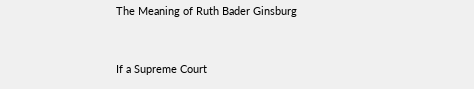The Meaning of Ruth Bader Ginsburg


If a Supreme Court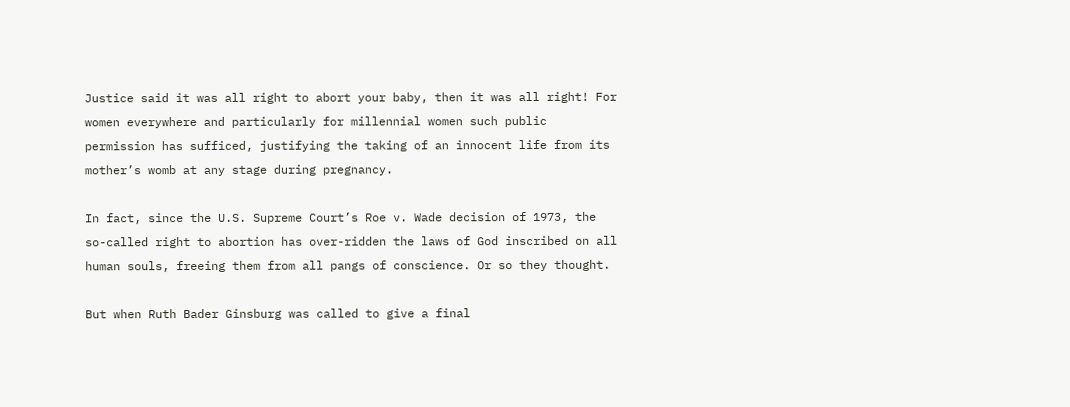Justice said it was all right to abort your baby, then it was all right! For women everywhere and particularly for millennial women such public permission has sufficed, justifying the taking of an innocent life from its mother’s womb at any stage during pregnancy.

In fact, since the U.S. Supreme Court’s Roe v. Wade decision of 1973, the so-called right to abortion has over-ridden the laws of God inscribed on all human souls, freeing them from all pangs of conscience. Or so they thought.

But when Ruth Bader Ginsburg was called to give a final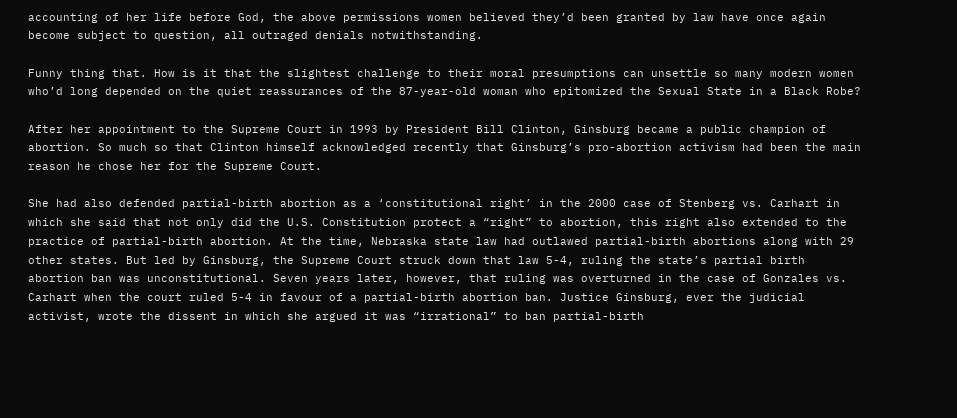accounting of her life before God, the above permissions women believed they’d been granted by law have once again become subject to question, all outraged denials notwithstanding.

Funny thing that. How is it that the slightest challenge to their moral presumptions can unsettle so many modern women who’d long depended on the quiet reassurances of the 87-year-old woman who epitomized the Sexual State in a Black Robe?

After her appointment to the Supreme Court in 1993 by President Bill Clinton, Ginsburg became a public champion of abortion. So much so that Clinton himself acknowledged recently that Ginsburg’s pro-abortion activism had been the main reason he chose her for the Supreme Court.

She had also defended partial-birth abortion as a ‘constitutional right’ in the 2000 case of Stenberg vs. Carhart in which she said that not only did the U.S. Constitution protect a “right” to abortion, this right also extended to the practice of partial-birth abortion. At the time, Nebraska state law had outlawed partial-birth abortions along with 29 other states. But led by Ginsburg, the Supreme Court struck down that law 5-4, ruling the state’s partial birth abortion ban was unconstitutional. Seven years later, however, that ruling was overturned in the case of Gonzales vs. Carhart when the court ruled 5-4 in favour of a partial-birth abortion ban. Justice Ginsburg, ever the judicial activist, wrote the dissent in which she argued it was “irrational” to ban partial-birth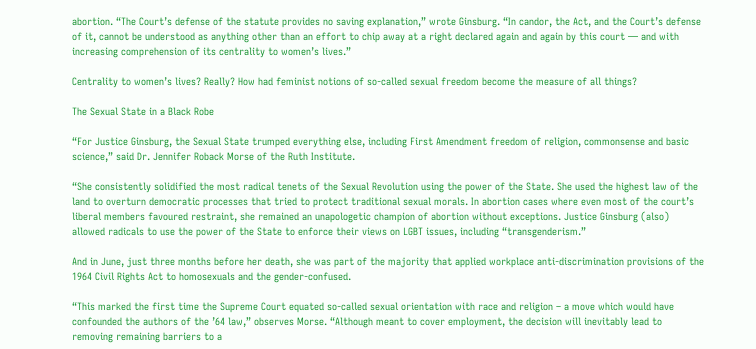abortion. “The Court’s defense of the statute provides no saving explanation,” wrote Ginsburg. “In candor, the Act, and the Court’s defense of it, cannot be understood as anything other than an effort to chip away at a right declared again and again by this court — and with increasing comprehension of its centrality to women’s lives.”

Centrality to women’s lives? Really? How had feminist notions of so-called sexual freedom become the measure of all things?

The Sexual State in a Black Robe

“For Justice Ginsburg, the Sexual State trumped everything else, including First Amendment freedom of religion, commonsense and basic science,” said Dr. Jennifer Roback Morse of the Ruth Institute.

“She consistently solidified the most radical tenets of the Sexual Revolution using the power of the State. She used the highest law of the land to overturn democratic processes that tried to protect traditional sexual morals. In abortion cases where even most of the court’s liberal members favoured restraint, she remained an unapologetic champion of abortion without exceptions. Justice Ginsburg (also) allowed radicals to use the power of the State to enforce their views on LGBT issues, including “transgenderism.”

And in June, just three months before her death, she was part of the majority that applied workplace anti-discrimination provisions of the 1964 Civil Rights Act to homosexuals and the gender-confused.

“This marked the first time the Supreme Court equated so-called sexual orientation with race and religion – a move which would have confounded the authors of the ’64 law,” observes Morse. “Although meant to cover employment, the decision will inevitably lead to removing remaining barriers to a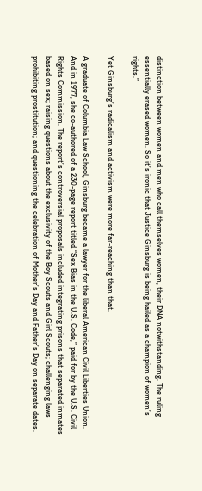distinction between women and men who call themselves women, their DNA notwithstanding. The ruling essentially erased women. So it’s ironic that Justice Ginsburg is being hailed as a champion of women’s rights.”

Yet Ginsburg’s radicalism and activism were more far-reaching than that.

A graduate of Columbia Law School, Ginsburg became a lawyer for the liberal American Civil Liberties Union. And in 1977, she co-authored of a 230-page report titled “Sex Bias in the U.S. Code,” paid for by the U.S. Civil Rights Commission. The report’s controversial proposals included integrating prisons that separated inmates based on sex; raising questions about the exclusivity of the Boy Scouts and Girl Scouts; challenging laws prohibiting prostitution; and questioning the celebration of Mother’s Day and Father’s Day on separate dates.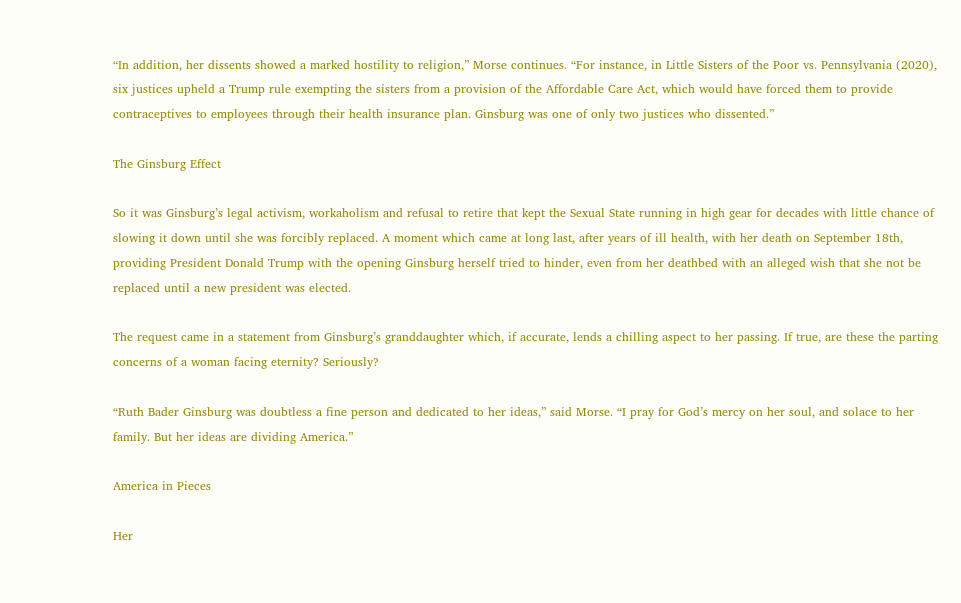“In addition, her dissents showed a marked hostility to religion,” Morse continues. “For instance, in Little Sisters of the Poor vs. Pennsylvania (2020), six justices upheld a Trump rule exempting the sisters from a provision of the Affordable Care Act, which would have forced them to provide contraceptives to employees through their health insurance plan. Ginsburg was one of only two justices who dissented.”

The Ginsburg Effect

So it was Ginsburg’s legal activism, workaholism and refusal to retire that kept the Sexual State running in high gear for decades with little chance of slowing it down until she was forcibly replaced. A moment which came at long last, after years of ill health, with her death on September 18th, providing President Donald Trump with the opening Ginsburg herself tried to hinder, even from her deathbed with an alleged wish that she not be replaced until a new president was elected.

The request came in a statement from Ginsburg’s granddaughter which, if accurate, lends a chilling aspect to her passing. If true, are these the parting concerns of a woman facing eternity? Seriously?

“Ruth Bader Ginsburg was doubtless a fine person and dedicated to her ideas,” said Morse. “I pray for God’s mercy on her soul, and solace to her family. But her ideas are dividing America.”

America in Pieces

Her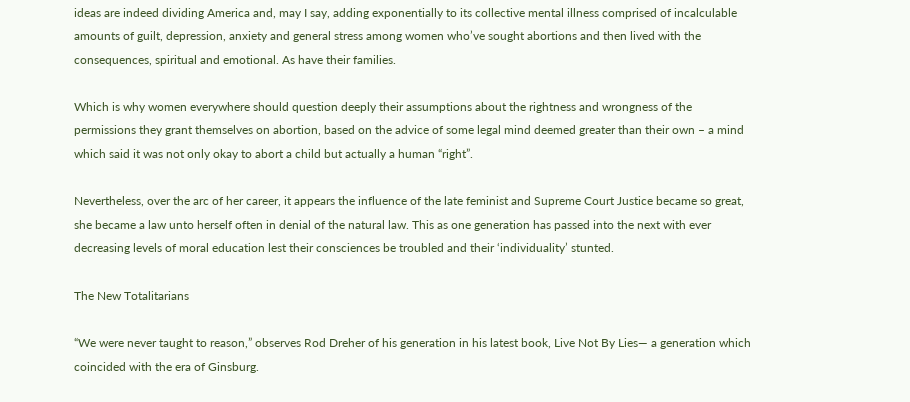ideas are indeed dividing America and, may I say, adding exponentially to its collective mental illness comprised of incalculable amounts of guilt, depression, anxiety and general stress among women who’ve sought abortions and then lived with the consequences, spiritual and emotional. As have their families.

Which is why women everywhere should question deeply their assumptions about the rightness and wrongness of the permissions they grant themselves on abortion, based on the advice of some legal mind deemed greater than their own – a mind which said it was not only okay to abort a child but actually a human “right”.

Nevertheless, over the arc of her career, it appears the influence of the late feminist and Supreme Court Justice became so great, she became a law unto herself often in denial of the natural law. This as one generation has passed into the next with ever decreasing levels of moral education lest their consciences be troubled and their ‘individuality’ stunted.

The New Totalitarians

“We were never taught to reason,” observes Rod Dreher of his generation in his latest book, Live Not By Lies— a generation which coincided with the era of Ginsburg.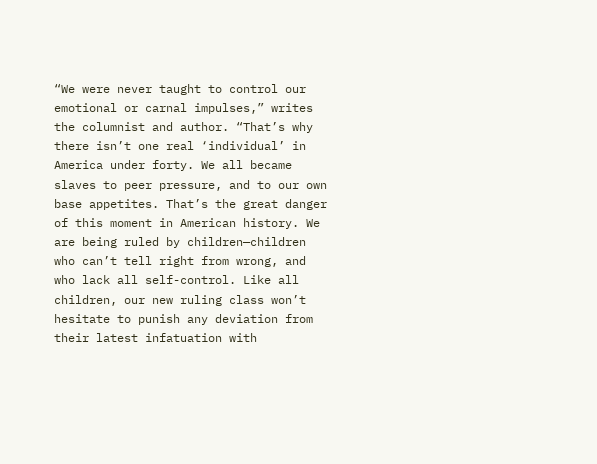“We were never taught to control our emotional or carnal impulses,” writes the columnist and author. “That’s why there isn’t one real ‘individual’ in America under forty. We all became slaves to peer pressure, and to our own base appetites. That’s the great danger of this moment in American history. We are being ruled by children—children who can’t tell right from wrong, and who lack all self-control. Like all children, our new ruling class won’t hesitate to punish any deviation from their latest infatuation with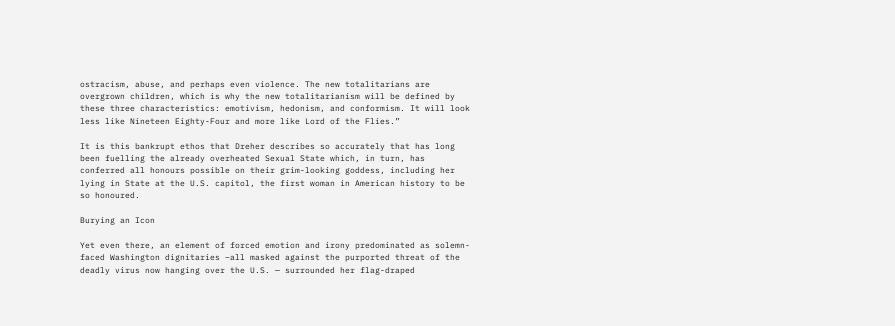ostracism, abuse, and perhaps even violence. The new totalitarians are overgrown children, which is why the new totalitarianism will be defined by these three characteristics: emotivism, hedonism, and conformism. It will look less like Nineteen Eighty-Four and more like Lord of the Flies.”

It is this bankrupt ethos that Dreher describes so accurately that has long been fuelling the already overheated Sexual State which, in turn, has conferred all honours possible on their grim-looking goddess, including her lying in State at the U.S. capitol, the first woman in American history to be so honoured.

Burying an Icon

Yet even there, an element of forced emotion and irony predominated as solemn-faced Washington dignitaries –all masked against the purported threat of the deadly virus now hanging over the U.S. — surrounded her flag-draped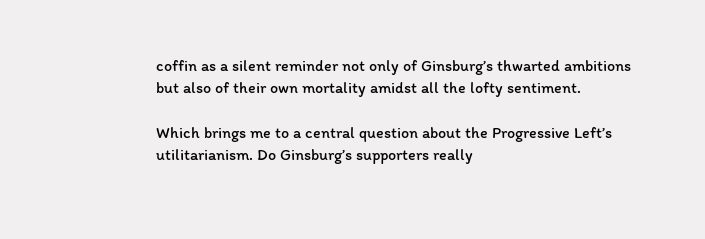coffin as a silent reminder not only of Ginsburg’s thwarted ambitions but also of their own mortality amidst all the lofty sentiment.

Which brings me to a central question about the Progressive Left’s utilitarianism. Do Ginsburg’s supporters really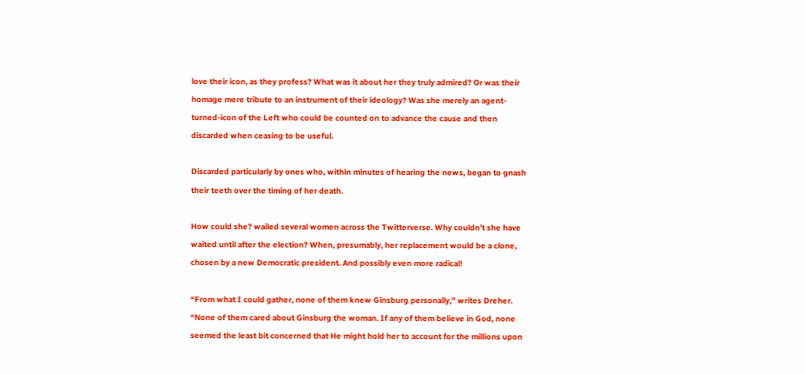love their icon, as they profess? What was it about her they truly admired? Or was their homage mere tribute to an instrument of their ideology? Was she merely an agent-turned-icon of the Left who could be counted on to advance the cause and then discarded when ceasing to be useful.

Discarded particularly by ones who, within minutes of hearing the news, began to gnash their teeth over the timing of her death.

How could she? wailed several women across the Twitterverse. Why couldn’t she have waited until after the election? When, presumably, her replacement would be a clone, chosen by a new Democratic president. And possibly even more radical!

“From what I could gather, none of them knew Ginsburg personally,” writes Dreher. “None of them cared about Ginsburg the woman. If any of them believe in God, none seemed the least bit concerned that He might hold her to account for the millions upon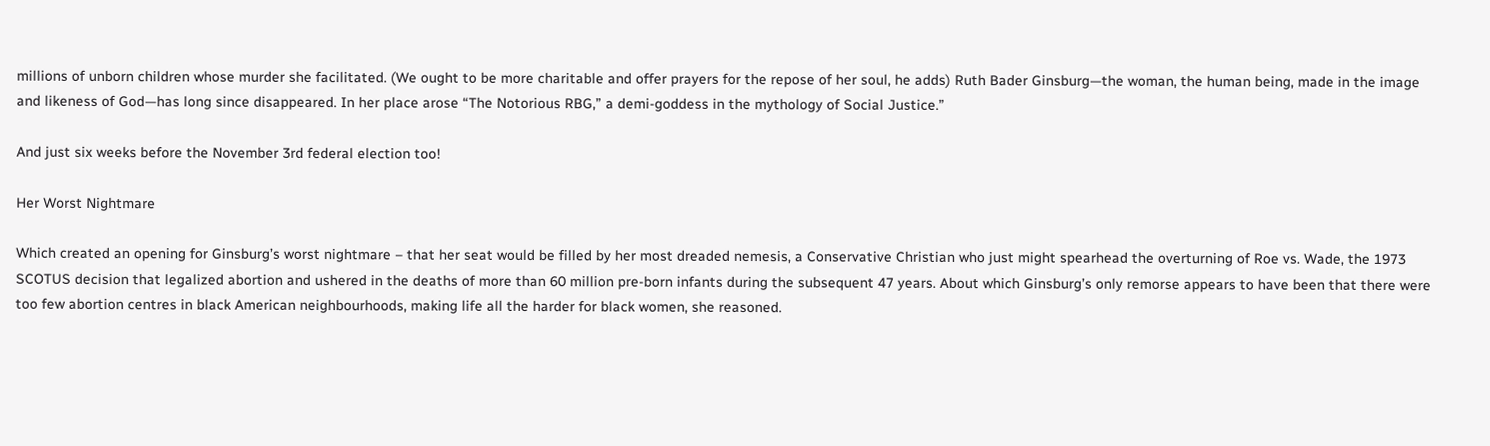millions of unborn children whose murder she facilitated. (We ought to be more charitable and offer prayers for the repose of her soul, he adds) Ruth Bader Ginsburg—the woman, the human being, made in the image and likeness of God—has long since disappeared. In her place arose “The Notorious RBG,” a demi-goddess in the mythology of Social Justice.”

And just six weeks before the November 3rd federal election too!

Her Worst Nightmare

Which created an opening for Ginsburg’s worst nightmare – that her seat would be filled by her most dreaded nemesis, a Conservative Christian who just might spearhead the overturning of Roe vs. Wade, the 1973 SCOTUS decision that legalized abortion and ushered in the deaths of more than 60 million pre-born infants during the subsequent 47 years. About which Ginsburg’s only remorse appears to have been that there were too few abortion centres in black American neighbourhoods, making life all the harder for black women, she reasoned.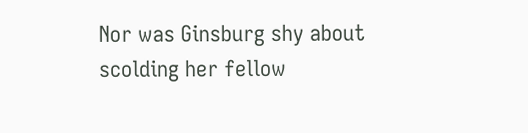Nor was Ginsburg shy about scolding her fellow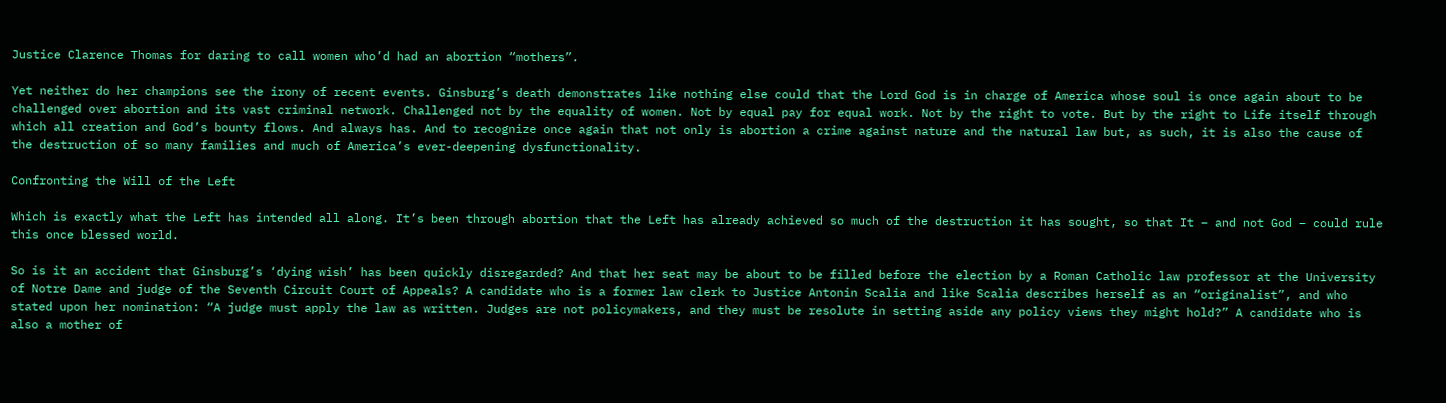Justice Clarence Thomas for daring to call women who’d had an abortion “mothers”.

Yet neither do her champions see the irony of recent events. Ginsburg’s death demonstrates like nothing else could that the Lord God is in charge of America whose soul is once again about to be challenged over abortion and its vast criminal network. Challenged not by the equality of women. Not by equal pay for equal work. Not by the right to vote. But by the right to Life itself through which all creation and God’s bounty flows. And always has. And to recognize once again that not only is abortion a crime against nature and the natural law but, as such, it is also the cause of the destruction of so many families and much of America’s ever-deepening dysfunctionality.

Confronting the Will of the Left

Which is exactly what the Left has intended all along. It’s been through abortion that the Left has already achieved so much of the destruction it has sought, so that It – and not God – could rule this once blessed world.

So is it an accident that Ginsburg’s ‘dying wish’ has been quickly disregarded? And that her seat may be about to be filled before the election by a Roman Catholic law professor at the University of Notre Dame and judge of the Seventh Circuit Court of Appeals? A candidate who is a former law clerk to Justice Antonin Scalia and like Scalia describes herself as an “originalist”, and who stated upon her nomination: “A judge must apply the law as written. Judges are not policymakers, and they must be resolute in setting aside any policy views they might hold?” A candidate who is also a mother of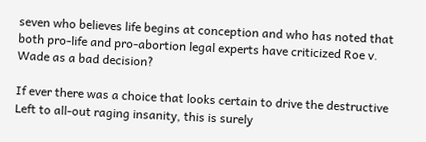seven who believes life begins at conception and who has noted that both pro-life and pro-abortion legal experts have criticized Roe v. Wade as a bad decision?

If ever there was a choice that looks certain to drive the destructive Left to all-out raging insanity, this is surely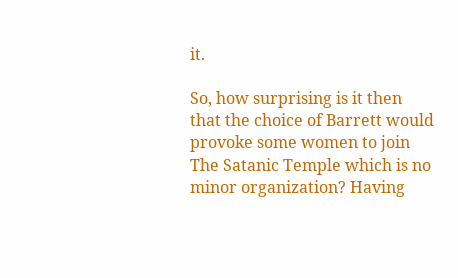it.

So, how surprising is it then that the choice of Barrett would provoke some women to join The Satanic Temple which is no minor organization? Having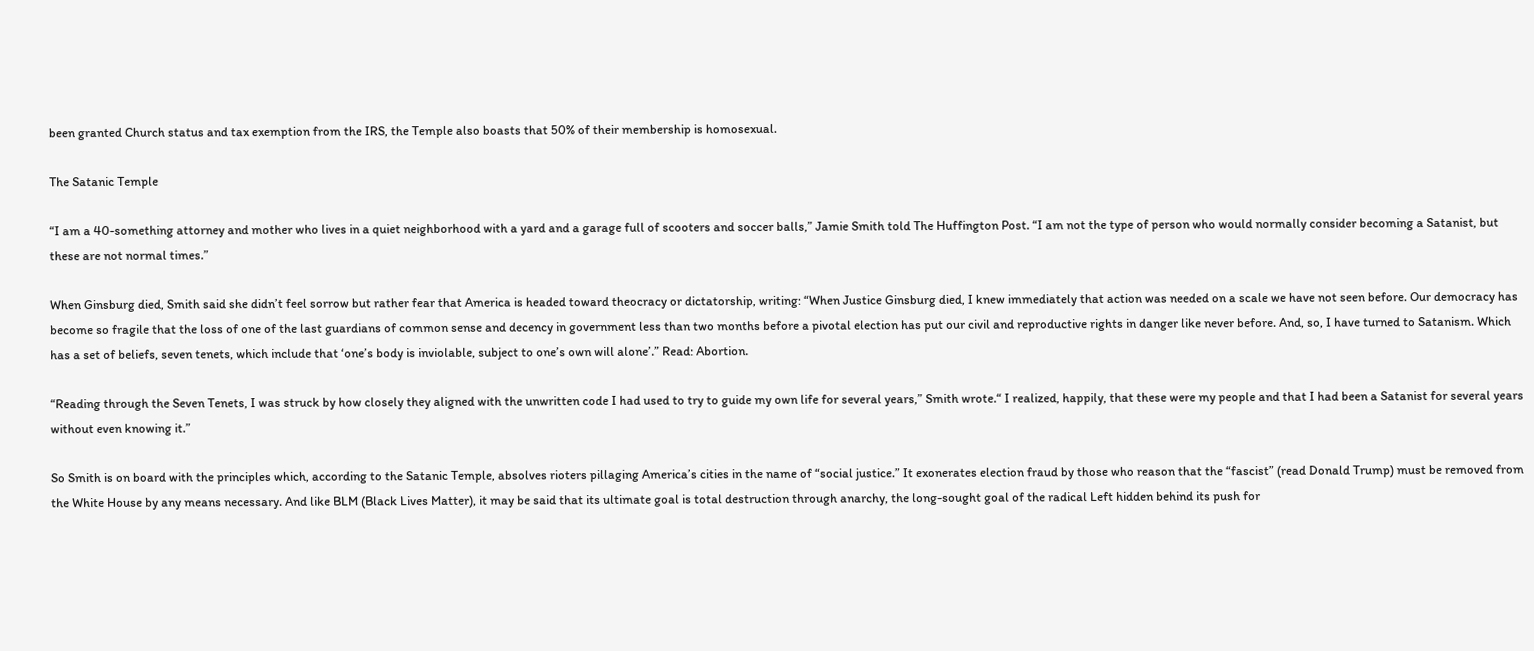been granted Church status and tax exemption from the IRS, the Temple also boasts that 50% of their membership is homosexual.

The Satanic Temple

“I am a 40-something attorney and mother who lives in a quiet neighborhood with a yard and a garage full of scooters and soccer balls,” Jamie Smith told The Huffington Post. “I am not the type of person who would normally consider becoming a Satanist, but these are not normal times.”

When Ginsburg died, Smith said she didn’t feel sorrow but rather fear that America is headed toward theocracy or dictatorship, writing: “When Justice Ginsburg died, I knew immediately that action was needed on a scale we have not seen before. Our democracy has become so fragile that the loss of one of the last guardians of common sense and decency in government less than two months before a pivotal election has put our civil and reproductive rights in danger like never before. And, so, I have turned to Satanism. Which has a set of beliefs, seven tenets, which include that ‘one’s body is inviolable, subject to one’s own will alone’.” Read: Abortion.

“Reading through the Seven Tenets, I was struck by how closely they aligned with the unwritten code I had used to try to guide my own life for several years,” Smith wrote.“ I realized, happily, that these were my people and that I had been a Satanist for several years without even knowing it.”

So Smith is on board with the principles which, according to the Satanic Temple, absolves rioters pillaging America’s cities in the name of “social justice.” It exonerates election fraud by those who reason that the “fascist” (read Donald Trump) must be removed from the White House by any means necessary. And like BLM (Black Lives Matter), it may be said that its ultimate goal is total destruction through anarchy, the long-sought goal of the radical Left hidden behind its push for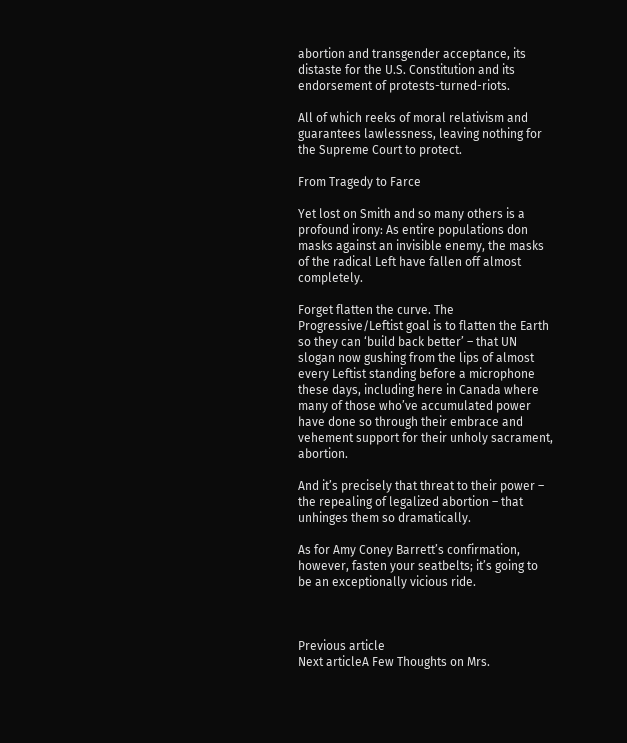abortion and transgender acceptance, its distaste for the U.S. Constitution and its endorsement of protests-turned-riots.

All of which reeks of moral relativism and guarantees lawlessness, leaving nothing for the Supreme Court to protect.

From Tragedy to Farce

Yet lost on Smith and so many others is a profound irony: As entire populations don masks against an invisible enemy, the masks of the radical Left have fallen off almost completely.

Forget flatten the curve. The Progressive/Leftist goal is to flatten the Earth so they can ‘build back better’ – that UN slogan now gushing from the lips of almost every Leftist standing before a microphone these days, including here in Canada where many of those who’ve accumulated power have done so through their embrace and vehement support for their unholy sacrament, abortion.

And it’s precisely that threat to their power – the repealing of legalized abortion – that unhinges them so dramatically.

As for Amy Coney Barrett’s confirmation, however, fasten your seatbelts; it’s going to be an exceptionally vicious ride.



Previous article
Next articleA Few Thoughts on Mrs.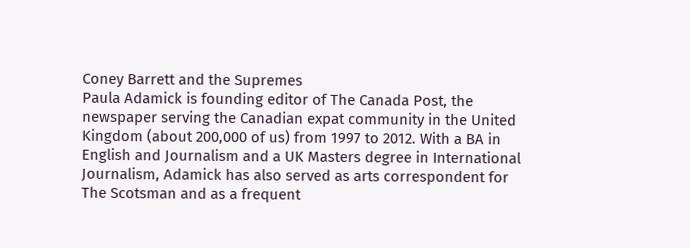Coney Barrett and the Supremes
Paula Adamick is founding editor of The Canada Post, the newspaper serving the Canadian expat community in the United Kingdom (about 200,000 of us) from 1997 to 2012. With a BA in English and Journalism and a UK Masters degree in International Journalism, Adamick has also served as arts correspondent for The Scotsman and as a frequent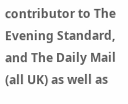contributor to The Evening Standard, and The Daily Mail (all UK) as well as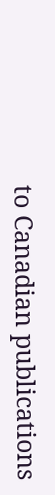to Canadian publications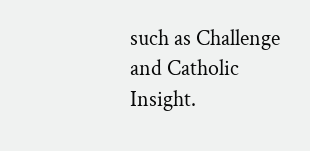such as Challenge and Catholic Insight.